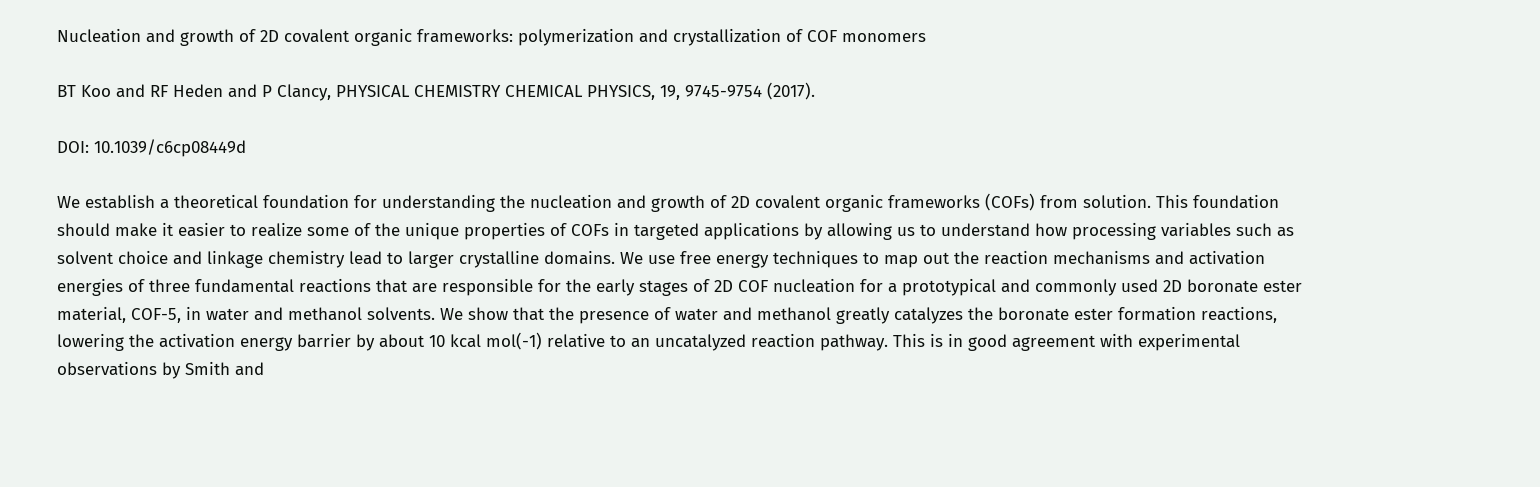Nucleation and growth of 2D covalent organic frameworks: polymerization and crystallization of COF monomers

BT Koo and RF Heden and P Clancy, PHYSICAL CHEMISTRY CHEMICAL PHYSICS, 19, 9745-9754 (2017).

DOI: 10.1039/c6cp08449d

We establish a theoretical foundation for understanding the nucleation and growth of 2D covalent organic frameworks (COFs) from solution. This foundation should make it easier to realize some of the unique properties of COFs in targeted applications by allowing us to understand how processing variables such as solvent choice and linkage chemistry lead to larger crystalline domains. We use free energy techniques to map out the reaction mechanisms and activation energies of three fundamental reactions that are responsible for the early stages of 2D COF nucleation for a prototypical and commonly used 2D boronate ester material, COF-5, in water and methanol solvents. We show that the presence of water and methanol greatly catalyzes the boronate ester formation reactions, lowering the activation energy barrier by about 10 kcal mol(-1) relative to an uncatalyzed reaction pathway. This is in good agreement with experimental observations by Smith and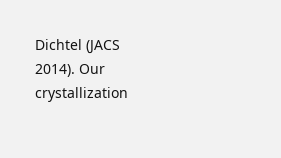Dichtel (JACS 2014). Our crystallization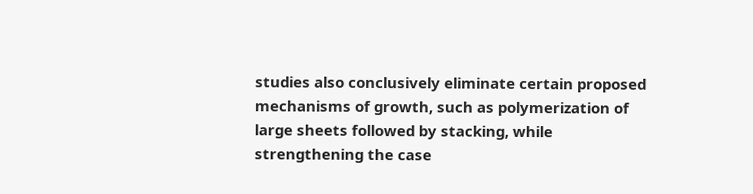studies also conclusively eliminate certain proposed mechanisms of growth, such as polymerization of large sheets followed by stacking, while strengthening the case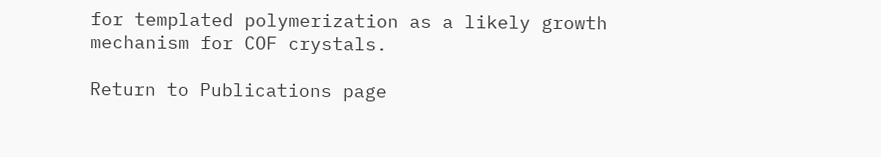for templated polymerization as a likely growth mechanism for COF crystals.

Return to Publications page